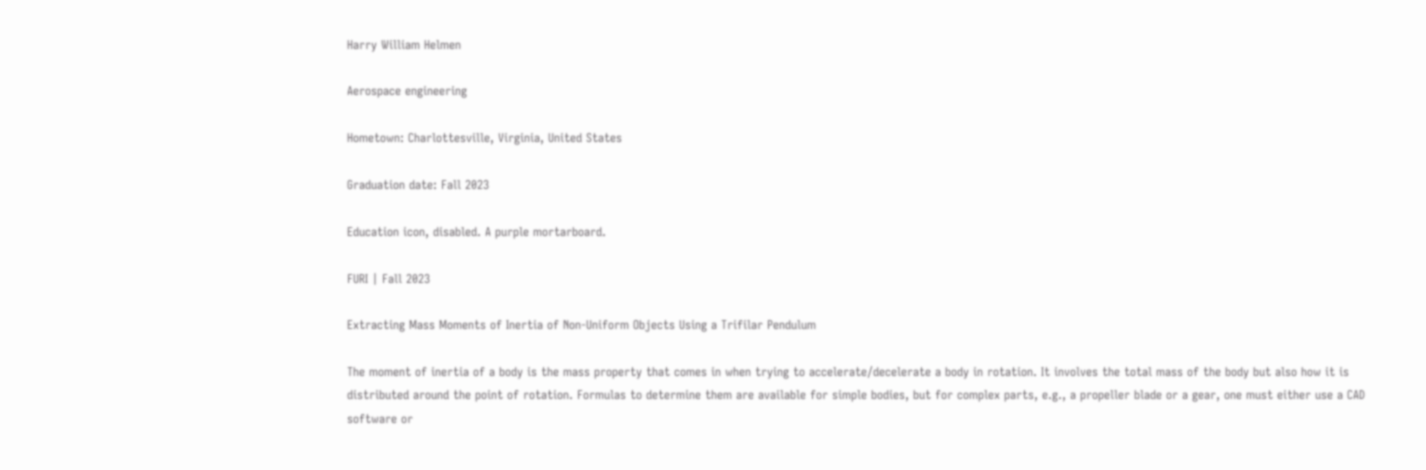Harry William Helmen

Aerospace engineering

Hometown: Charlottesville, Virginia, United States

Graduation date: Fall 2023

Education icon, disabled. A purple mortarboard.

FURI | Fall 2023

Extracting Mass Moments of Inertia of Non-Uniform Objects Using a Trifilar Pendulum

The moment of inertia of a body is the mass property that comes in when trying to accelerate/decelerate a body in rotation. It involves the total mass of the body but also how it is distributed around the point of rotation. Formulas to determine them are available for simple bodies, but for complex parts, e.g., a propeller blade or a gear, one must either use a CAD software or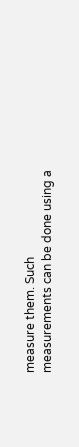measure them. Such measurements can be done using a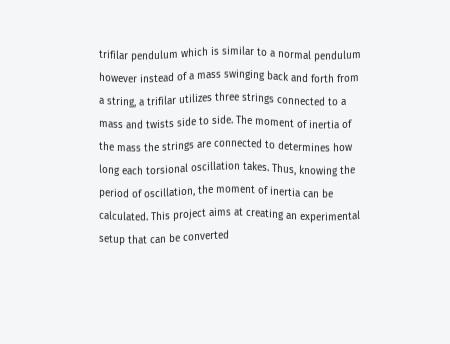trifilar pendulum which is similar to a normal pendulum however instead of a mass swinging back and forth from a string, a trifilar utilizes three strings connected to a mass and twists side to side. The moment of inertia of the mass the strings are connected to determines how long each torsional oscillation takes. Thus, knowing the period of oscillation, the moment of inertia can be calculated. This project aims at creating an experimental setup that can be converted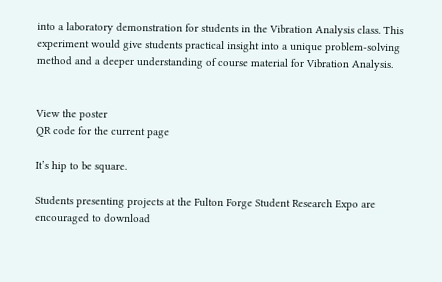into a laboratory demonstration for students in the Vibration Analysis class. This experiment would give students practical insight into a unique problem-solving method and a deeper understanding of course material for Vibration Analysis.


View the poster
QR code for the current page

It’s hip to be square.

Students presenting projects at the Fulton Forge Student Research Expo are encouraged to download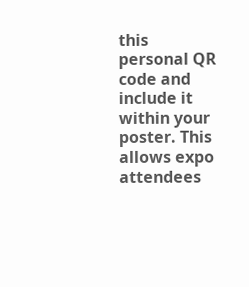this personal QR code and include it within your poster. This allows expo attendees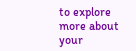to explore more about your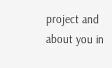project and about you in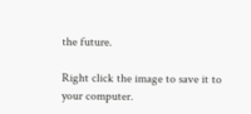the future.

Right click the image to save it to your computer.